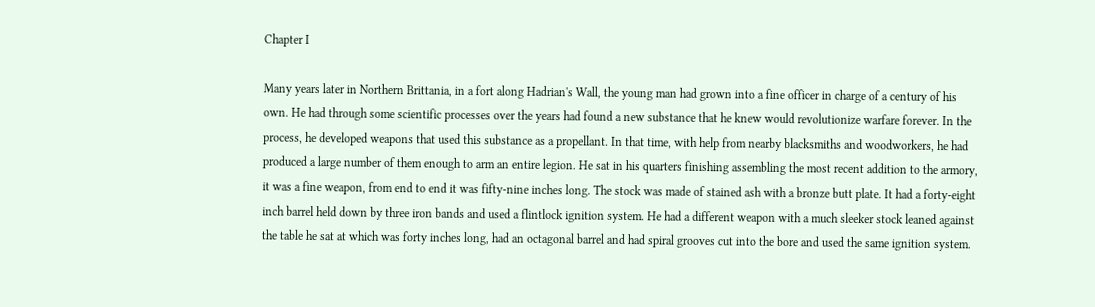Chapter I

Many years later in Northern Brittania, in a fort along Hadrian's Wall, the young man had grown into a fine officer in charge of a century of his own. He had through some scientific processes over the years had found a new substance that he knew would revolutionize warfare forever. In the process, he developed weapons that used this substance as a propellant. In that time, with help from nearby blacksmiths and woodworkers, he had produced a large number of them enough to arm an entire legion. He sat in his quarters finishing assembling the most recent addition to the armory, it was a fine weapon, from end to end it was fifty-nine inches long. The stock was made of stained ash with a bronze butt plate. It had a forty-eight inch barrel held down by three iron bands and used a flintlock ignition system. He had a different weapon with a much sleeker stock leaned against the table he sat at which was forty inches long, had an octagonal barrel and had spiral grooves cut into the bore and used the same ignition system.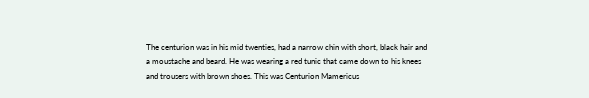The centurion was in his mid twenties, had a narrow chin with short, black hair and a moustache and beard. He was wearing a red tunic that came down to his knees and trousers with brown shoes. This was Centurion Mamericus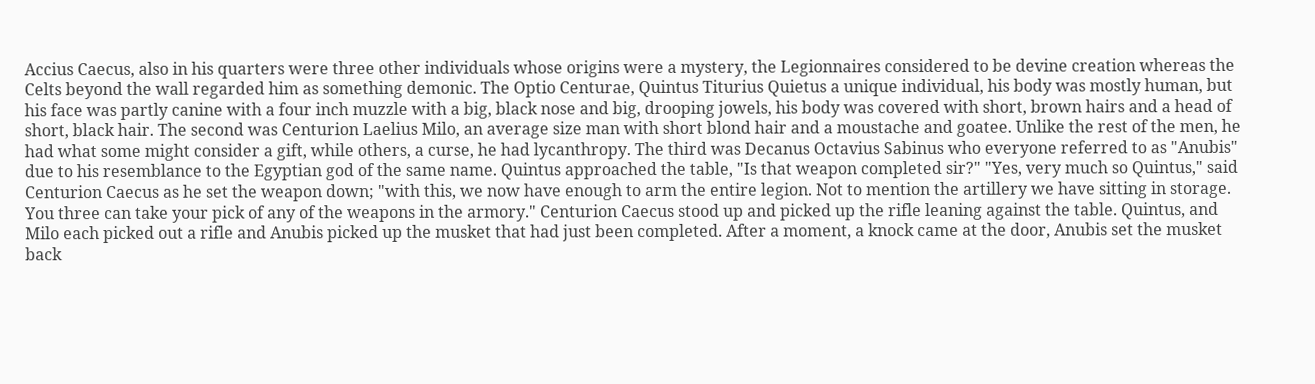Accius Caecus, also in his quarters were three other individuals whose origins were a mystery, the Legionnaires considered to be devine creation whereas the Celts beyond the wall regarded him as something demonic. The Optio Centurae, Quintus Titurius Quietus a unique individual, his body was mostly human, but his face was partly canine with a four inch muzzle with a big, black nose and big, drooping jowels, his body was covered with short, brown hairs and a head of short, black hair. The second was Centurion Laelius Milo, an average size man with short blond hair and a moustache and goatee. Unlike the rest of the men, he had what some might consider a gift, while others, a curse, he had lycanthropy. The third was Decanus Octavius Sabinus who everyone referred to as "Anubis" due to his resemblance to the Egyptian god of the same name. Quintus approached the table, "Is that weapon completed sir?" "Yes, very much so Quintus," said Centurion Caecus as he set the weapon down; "with this, we now have enough to arm the entire legion. Not to mention the artillery we have sitting in storage. You three can take your pick of any of the weapons in the armory." Centurion Caecus stood up and picked up the rifle leaning against the table. Quintus, and Milo each picked out a rifle and Anubis picked up the musket that had just been completed. After a moment, a knock came at the door, Anubis set the musket back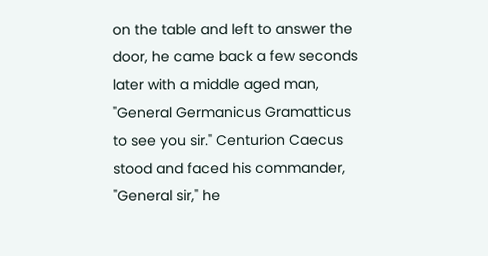on the table and left to answer the door, he came back a few seconds later with a middle aged man, "General Germanicus Gramatticus to see you sir." Centurion Caecus stood and faced his commander, "General sir," he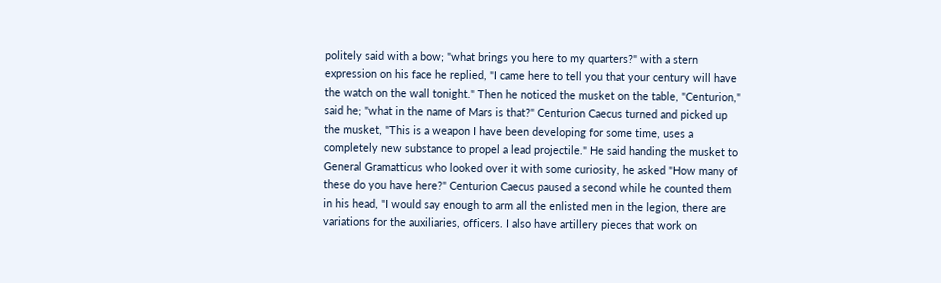politely said with a bow; "what brings you here to my quarters?" with a stern expression on his face he replied, "I came here to tell you that your century will have the watch on the wall tonight." Then he noticed the musket on the table, "Centurion," said he; "what in the name of Mars is that?" Centurion Caecus turned and picked up the musket, "This is a weapon I have been developing for some time, uses a completely new substance to propel a lead projectile." He said handing the musket to General Gramatticus who looked over it with some curiosity, he asked "How many of these do you have here?" Centurion Caecus paused a second while he counted them in his head, "I would say enough to arm all the enlisted men in the legion, there are variations for the auxiliaries, officers. I also have artillery pieces that work on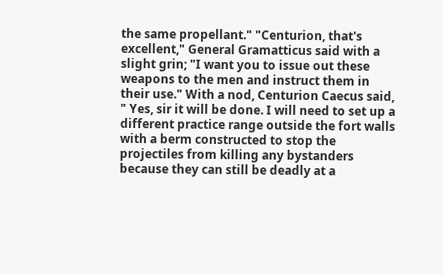the same propellant." "Centurion, that's excellent," General Gramatticus said with a slight grin; "I want you to issue out these weapons to the men and instruct them in their use." With a nod, Centurion Caecus said, " Yes, sir it will be done. I will need to set up a different practice range outside the fort walls with a berm constructed to stop the projectiles from killing any bystanders because they can still be deadly at a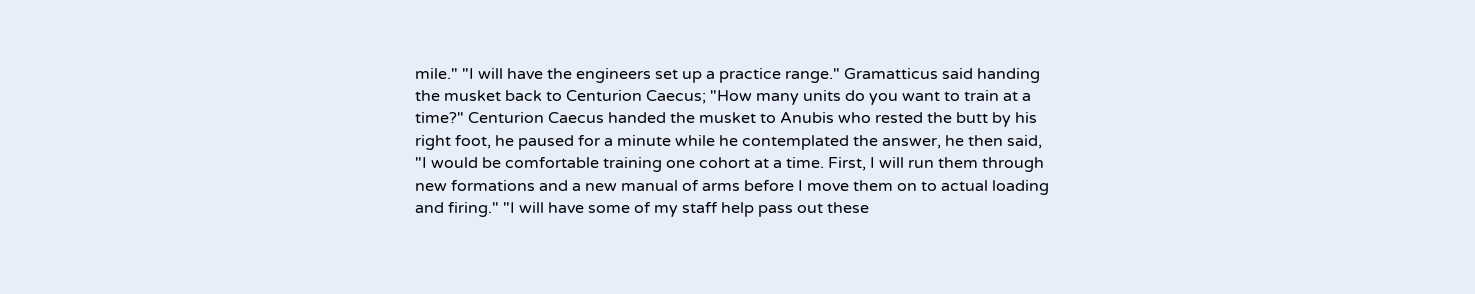mile." "I will have the engineers set up a practice range." Gramatticus said handing the musket back to Centurion Caecus; "How many units do you want to train at a time?" Centurion Caecus handed the musket to Anubis who rested the butt by his right foot, he paused for a minute while he contemplated the answer, he then said, "I would be comfortable training one cohort at a time. First, I will run them through new formations and a new manual of arms before I move them on to actual loading and firing." "I will have some of my staff help pass out these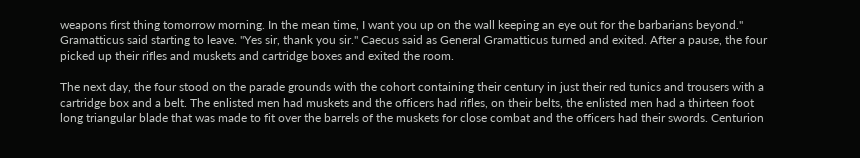weapons first thing tomorrow morning. In the mean time, I want you up on the wall keeping an eye out for the barbarians beyond." Gramatticus said starting to leave. "Yes sir, thank you sir." Caecus said as General Gramatticus turned and exited. After a pause, the four picked up their rifles and muskets and cartridge boxes and exited the room.

The next day, the four stood on the parade grounds with the cohort containing their century in just their red tunics and trousers with a cartridge box and a belt. The enlisted men had muskets and the officers had rifles, on their belts, the enlisted men had a thirteen foot long triangular blade that was made to fit over the barrels of the muskets for close combat and the officers had their swords. Centurion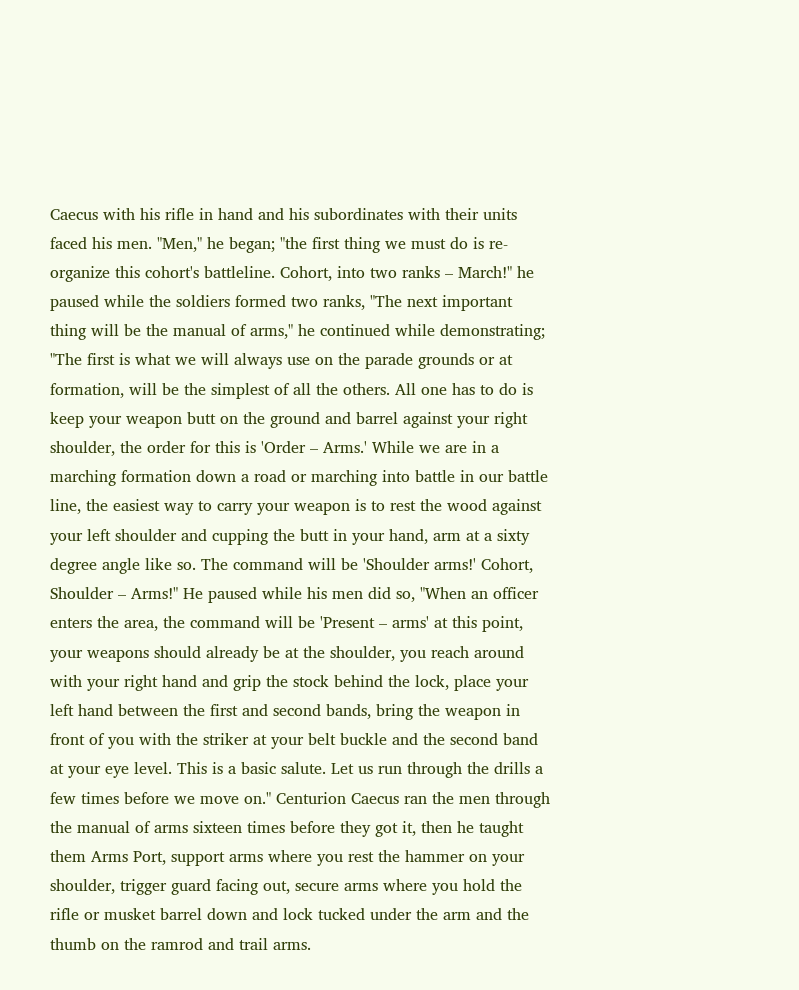Caecus with his rifle in hand and his subordinates with their units faced his men. "Men," he began; "the first thing we must do is re-organize this cohort's battleline. Cohort, into two ranks – March!" he paused while the soldiers formed two ranks, "The next important thing will be the manual of arms," he continued while demonstrating; "The first is what we will always use on the parade grounds or at formation, will be the simplest of all the others. All one has to do is keep your weapon butt on the ground and barrel against your right shoulder, the order for this is 'Order – Arms.' While we are in a marching formation down a road or marching into battle in our battle line, the easiest way to carry your weapon is to rest the wood against your left shoulder and cupping the butt in your hand, arm at a sixty degree angle like so. The command will be 'Shoulder arms!' Cohort, Shoulder – Arms!" He paused while his men did so, "When an officer enters the area, the command will be 'Present – arms' at this point, your weapons should already be at the shoulder, you reach around with your right hand and grip the stock behind the lock, place your left hand between the first and second bands, bring the weapon in front of you with the striker at your belt buckle and the second band at your eye level. This is a basic salute. Let us run through the drills a few times before we move on." Centurion Caecus ran the men through the manual of arms sixteen times before they got it, then he taught them Arms Port, support arms where you rest the hammer on your shoulder, trigger guard facing out, secure arms where you hold the rifle or musket barrel down and lock tucked under the arm and the thumb on the ramrod and trail arms.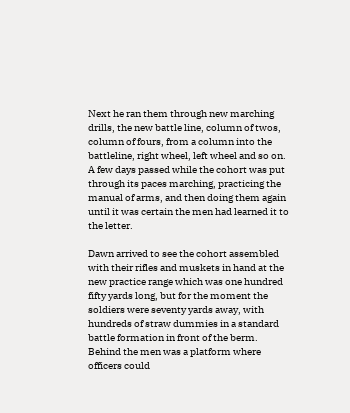Next he ran them through new marching drills, the new battle line, column of twos, column of fours, from a column into the battleline, right wheel, left wheel and so on. A few days passed while the cohort was put through its paces marching, practicing the manual of arms, and then doing them again until it was certain the men had learned it to the letter.

Dawn arrived to see the cohort assembled with their rifles and muskets in hand at the new practice range which was one hundred fifty yards long, but for the moment the soldiers were seventy yards away, with hundreds of straw dummies in a standard battle formation in front of the berm. Behind the men was a platform where officers could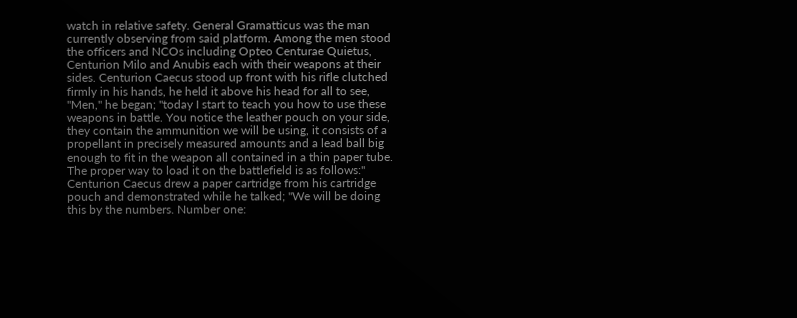watch in relative safety. General Gramatticus was the man currently observing from said platform. Among the men stood the officers and NCOs including Opteo Centurae Quietus, Centurion Milo and Anubis each with their weapons at their sides. Centurion Caecus stood up front with his rifle clutched firmly in his hands, he held it above his head for all to see, "Men," he began; "today I start to teach you how to use these weapons in battle. You notice the leather pouch on your side, they contain the ammunition we will be using, it consists of a propellant in precisely measured amounts and a lead ball big enough to fit in the weapon all contained in a thin paper tube. The proper way to load it on the battlefield is as follows:" Centurion Caecus drew a paper cartridge from his cartridge pouch and demonstrated while he talked; "We will be doing this by the numbers. Number one: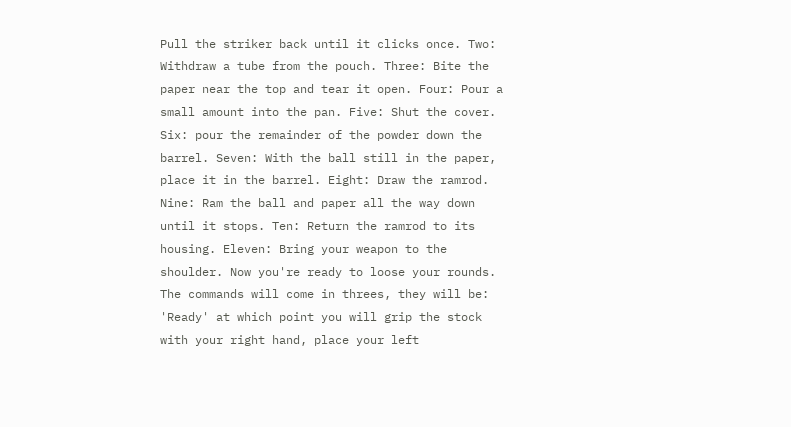Pull the striker back until it clicks once. Two: Withdraw a tube from the pouch. Three: Bite the paper near the top and tear it open. Four: Pour a small amount into the pan. Five: Shut the cover. Six: pour the remainder of the powder down the barrel. Seven: With the ball still in the paper, place it in the barrel. Eight: Draw the ramrod. Nine: Ram the ball and paper all the way down until it stops. Ten: Return the ramrod to its housing. Eleven: Bring your weapon to the shoulder. Now you're ready to loose your rounds. The commands will come in threes, they will be: 'Ready' at which point you will grip the stock with your right hand, place your left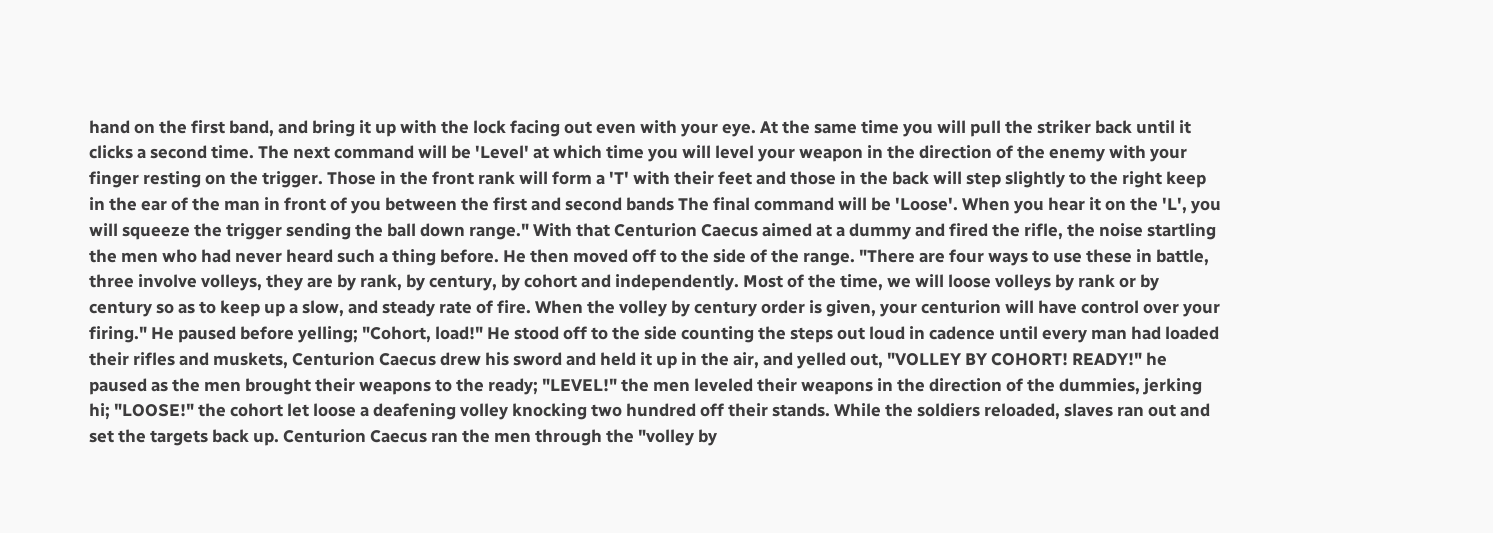hand on the first band, and bring it up with the lock facing out even with your eye. At the same time you will pull the striker back until it clicks a second time. The next command will be 'Level' at which time you will level your weapon in the direction of the enemy with your finger resting on the trigger. Those in the front rank will form a 'T' with their feet and those in the back will step slightly to the right keep in the ear of the man in front of you between the first and second bands The final command will be 'Loose'. When you hear it on the 'L', you will squeeze the trigger sending the ball down range." With that Centurion Caecus aimed at a dummy and fired the rifle, the noise startling the men who had never heard such a thing before. He then moved off to the side of the range. "There are four ways to use these in battle, three involve volleys, they are by rank, by century, by cohort and independently. Most of the time, we will loose volleys by rank or by century so as to keep up a slow, and steady rate of fire. When the volley by century order is given, your centurion will have control over your firing." He paused before yelling; "Cohort, load!" He stood off to the side counting the steps out loud in cadence until every man had loaded their rifles and muskets, Centurion Caecus drew his sword and held it up in the air, and yelled out, "VOLLEY BY COHORT! READY!" he paused as the men brought their weapons to the ready; "LEVEL!" the men leveled their weapons in the direction of the dummies, jerking hi; "LOOSE!" the cohort let loose a deafening volley knocking two hundred off their stands. While the soldiers reloaded, slaves ran out and set the targets back up. Centurion Caecus ran the men through the "volley by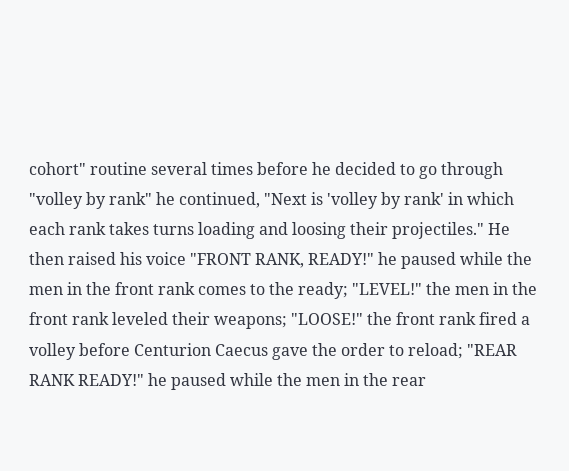cohort" routine several times before he decided to go through "volley by rank" he continued, "Next is 'volley by rank' in which each rank takes turns loading and loosing their projectiles." He then raised his voice "FRONT RANK, READY!" he paused while the men in the front rank comes to the ready; "LEVEL!" the men in the front rank leveled their weapons; "LOOSE!" the front rank fired a volley before Centurion Caecus gave the order to reload; "REAR RANK READY!" he paused while the men in the rear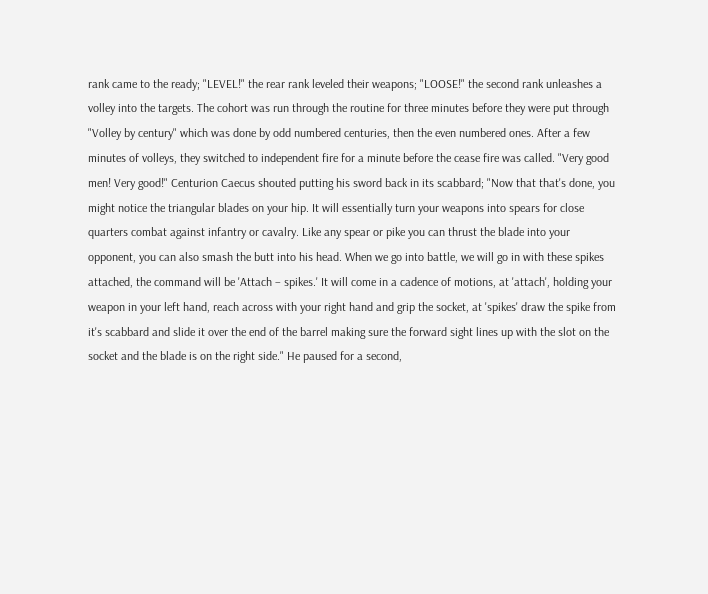rank came to the ready; "LEVEL!" the rear rank leveled their weapons; "LOOSE!" the second rank unleashes a volley into the targets. The cohort was run through the routine for three minutes before they were put through "Volley by century" which was done by odd numbered centuries, then the even numbered ones. After a few minutes of volleys, they switched to independent fire for a minute before the cease fire was called. "Very good men! Very good!" Centurion Caecus shouted putting his sword back in its scabbard; "Now that that's done, you might notice the triangular blades on your hip. It will essentially turn your weapons into spears for close quarters combat against infantry or cavalry. Like any spear or pike you can thrust the blade into your opponent, you can also smash the butt into his head. When we go into battle, we will go in with these spikes attached, the command will be 'Attach – spikes.' It will come in a cadence of motions, at 'attach', holding your weapon in your left hand, reach across with your right hand and grip the socket, at 'spikes' draw the spike from it's scabbard and slide it over the end of the barrel making sure the forward sight lines up with the slot on the socket and the blade is on the right side." He paused for a second,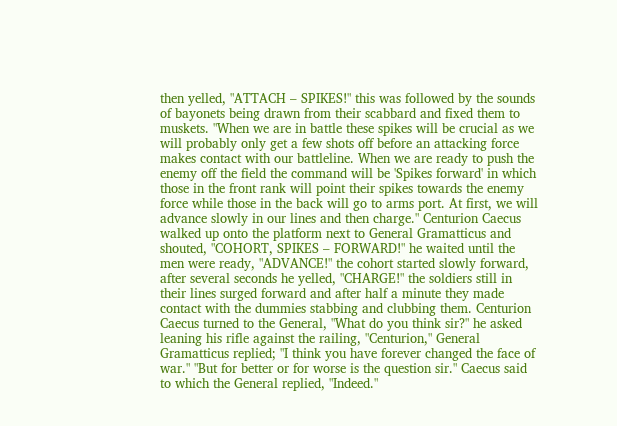then yelled, "ATTACH – SPIKES!" this was followed by the sounds of bayonets being drawn from their scabbard and fixed them to muskets. "When we are in battle these spikes will be crucial as we will probably only get a few shots off before an attacking force makes contact with our battleline. When we are ready to push the enemy off the field the command will be 'Spikes forward' in which those in the front rank will point their spikes towards the enemy force while those in the back will go to arms port. At first, we will advance slowly in our lines and then charge." Centurion Caecus walked up onto the platform next to General Gramatticus and shouted, "COHORT, SPIKES – FORWARD!" he waited until the men were ready, "ADVANCE!" the cohort started slowly forward, after several seconds he yelled, "CHARGE!" the soldiers still in their lines surged forward and after half a minute they made contact with the dummies stabbing and clubbing them. Centurion Caecus turned to the General, "What do you think sir?" he asked leaning his rifle against the railing, "Centurion," General Gramatticus replied; "I think you have forever changed the face of war." "But for better or for worse is the question sir." Caecus said to which the General replied, "Indeed."